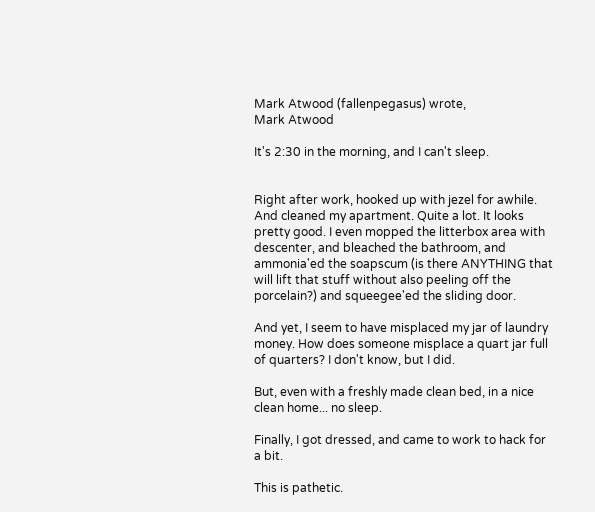Mark Atwood (fallenpegasus) wrote,
Mark Atwood

It's 2:30 in the morning, and I can't sleep.


Right after work, hooked up with jezel for awhile. And cleaned my apartment. Quite a lot. It looks pretty good. I even mopped the litterbox area with descenter, and bleached the bathroom, and ammonia'ed the soapscum (is there ANYTHING that will lift that stuff without also peeling off the porcelain?) and squeegee'ed the sliding door.

And yet, I seem to have misplaced my jar of laundry money. How does someone misplace a quart jar full of quarters? I don't know, but I did.

But, even with a freshly made clean bed, in a nice clean home... no sleep.

Finally, I got dressed, and came to work to hack for a bit.

This is pathetic.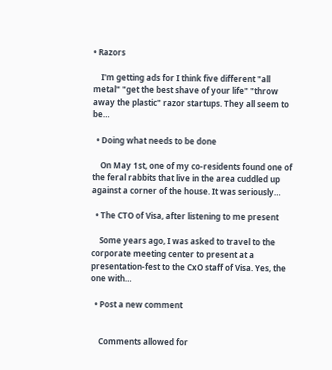• Razors

    I'm getting ads for I think five different "all metal" "get the best shave of your life" "throw away the plastic" razor startups. They all seem to be…

  • Doing what needs to be done

    On May 1st, one of my co-residents found one of the feral rabbits that live in the area cuddled up against a corner of the house. It was seriously…

  • The CTO of Visa, after listening to me present

    Some years ago, I was asked to travel to the corporate meeting center to present at a presentation-fest to the CxO staff of Visa. Yes, the one with…

  • Post a new comment


    Comments allowed for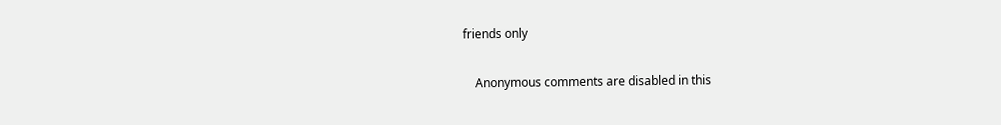friends only

    Anonymous comments are disabled in this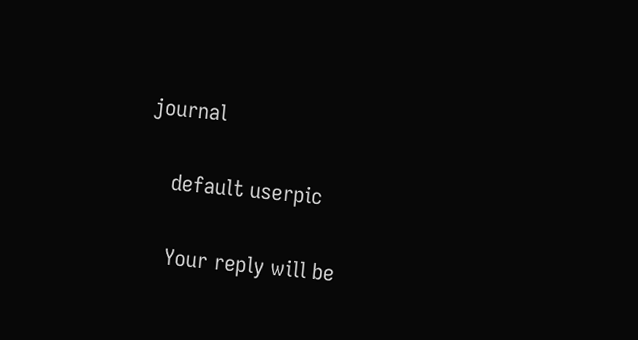journal

    default userpic

    Your reply will be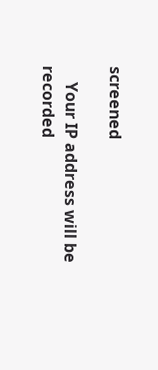screened

    Your IP address will be recorded